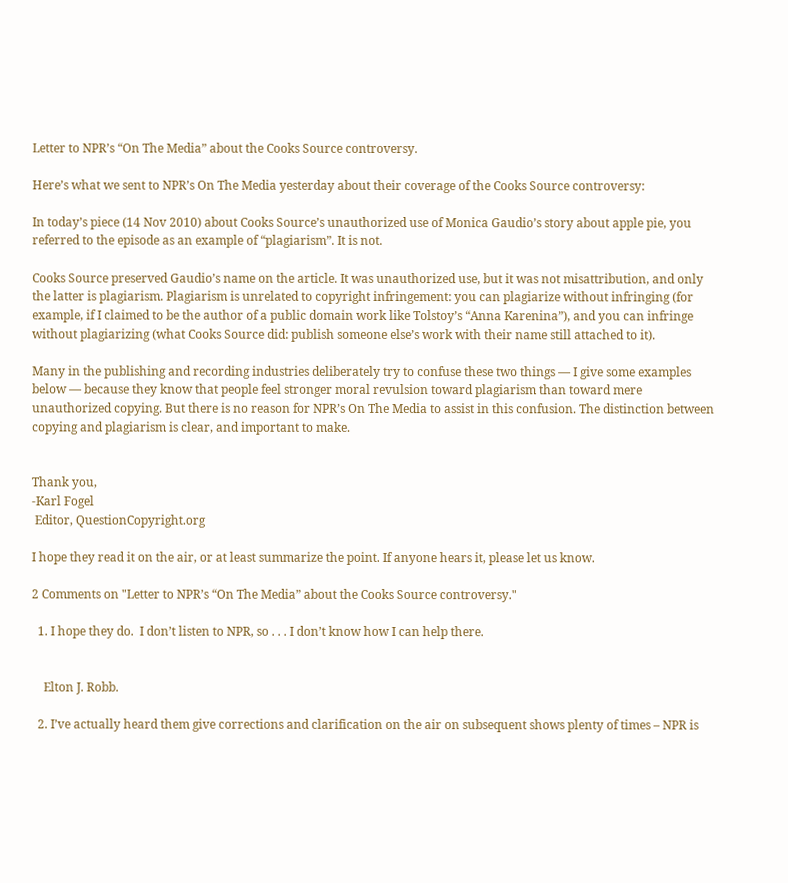Letter to NPR’s “On The Media” about the Cooks Source controversy.

Here’s what we sent to NPR’s On The Media yesterday about their coverage of the Cooks Source controversy:

In today’s piece (14 Nov 2010) about Cooks Source’s unauthorized use of Monica Gaudio’s story about apple pie, you referred to the episode as an example of “plagiarism”. It is not.

Cooks Source preserved Gaudio’s name on the article. It was unauthorized use, but it was not misattribution, and only the latter is plagiarism. Plagiarism is unrelated to copyright infringement: you can plagiarize without infringing (for example, if I claimed to be the author of a public domain work like Tolstoy’s “Anna Karenina”), and you can infringe without plagiarizing (what Cooks Source did: publish someone else’s work with their name still attached to it).

Many in the publishing and recording industries deliberately try to confuse these two things — I give some examples below — because they know that people feel stronger moral revulsion toward plagiarism than toward mere unauthorized copying. But there is no reason for NPR’s On The Media to assist in this confusion. The distinction between copying and plagiarism is clear, and important to make.


Thank you,
-Karl Fogel
 Editor, QuestionCopyright.org

I hope they read it on the air, or at least summarize the point. If anyone hears it, please let us know.

2 Comments on "Letter to NPR’s “On The Media” about the Cooks Source controversy."

  1. I hope they do.  I don’t listen to NPR, so . . . I don’t know how I can help there.


    Elton J. Robb.

  2. I’ve actually heard them give corrections and clarification on the air on subsequent shows plenty of times – NPR is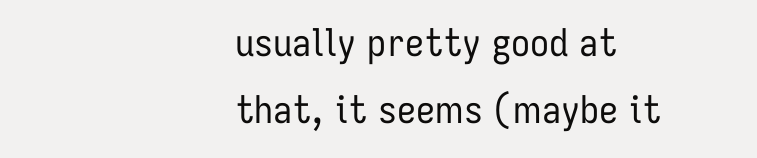usually pretty good at that, it seems (maybe it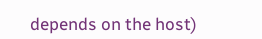depends on the host)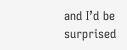and I’d be surprised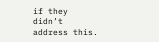if they didn’t address this.